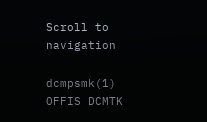Scroll to navigation

dcmpsmk(1) OFFIS DCMTK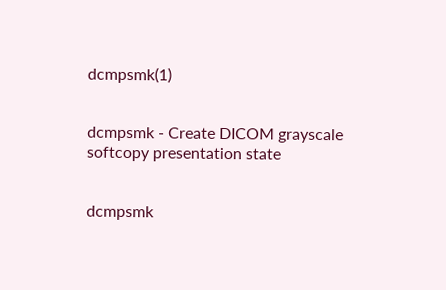dcmpsmk(1)


dcmpsmk - Create DICOM grayscale softcopy presentation state


dcmpsmk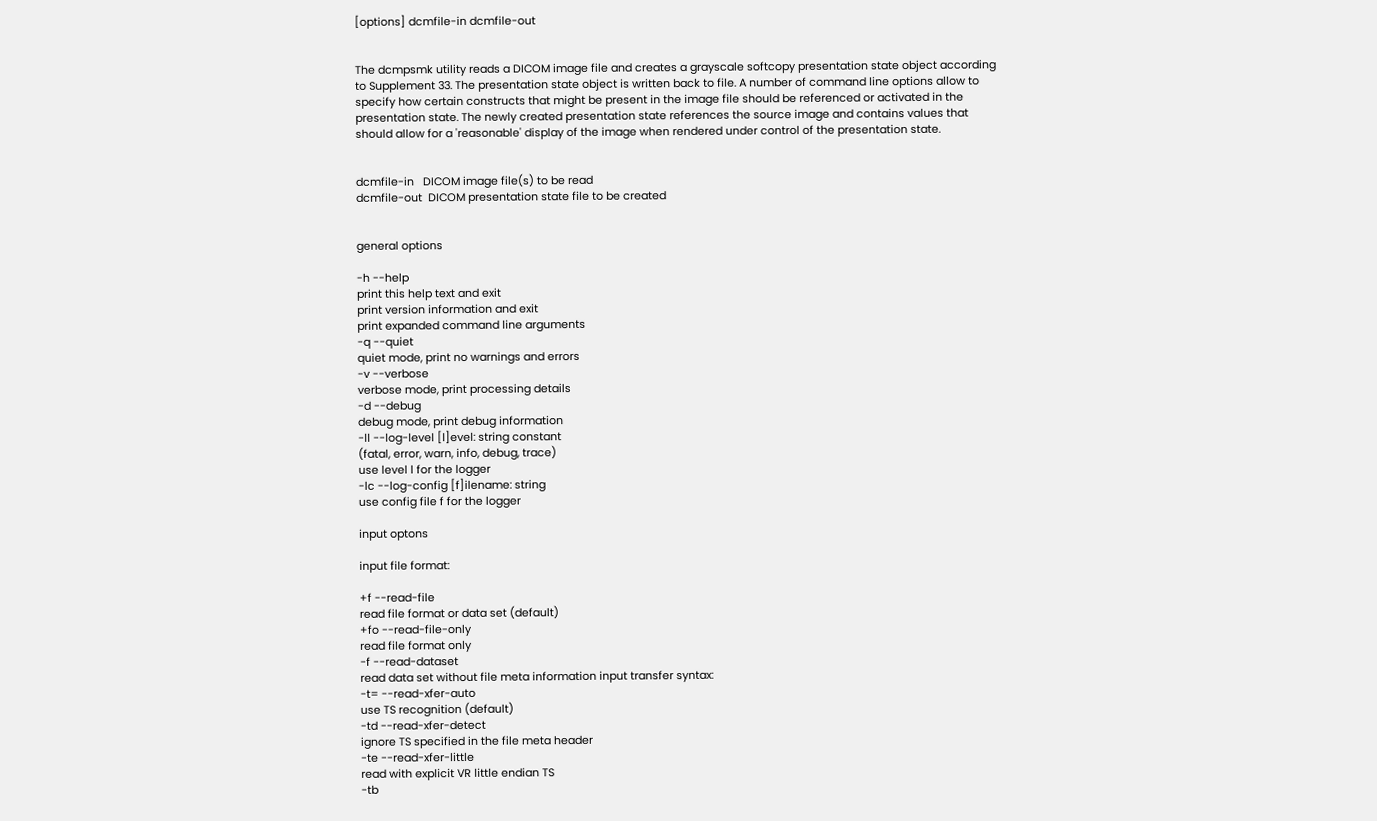[options] dcmfile-in dcmfile-out


The dcmpsmk utility reads a DICOM image file and creates a grayscale softcopy presentation state object according to Supplement 33. The presentation state object is written back to file. A number of command line options allow to specify how certain constructs that might be present in the image file should be referenced or activated in the presentation state. The newly created presentation state references the source image and contains values that should allow for a 'reasonable' display of the image when rendered under control of the presentation state.


dcmfile-in   DICOM image file(s) to be read
dcmfile-out  DICOM presentation state file to be created


general options

-h --help
print this help text and exit
print version information and exit
print expanded command line arguments
-q --quiet
quiet mode, print no warnings and errors
-v --verbose
verbose mode, print processing details
-d --debug
debug mode, print debug information
-ll --log-level [l]evel: string constant
(fatal, error, warn, info, debug, trace)
use level l for the logger
-lc --log-config [f]ilename: string
use config file f for the logger

input optons

input file format:

+f --read-file
read file format or data set (default)
+fo --read-file-only
read file format only
-f --read-dataset
read data set without file meta information input transfer syntax:
-t= --read-xfer-auto
use TS recognition (default)
-td --read-xfer-detect
ignore TS specified in the file meta header
-te --read-xfer-little
read with explicit VR little endian TS
-tb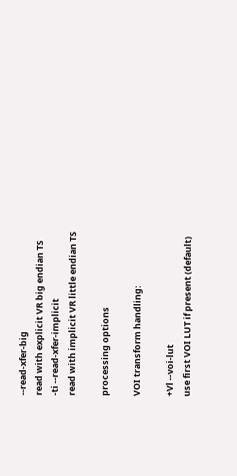--read-xfer-big
read with explicit VR big endian TS
-ti --read-xfer-implicit
read with implicit VR little endian TS

processing options

VOI transform handling:

+Vl --voi-lut
use first VOI LUT if present (default)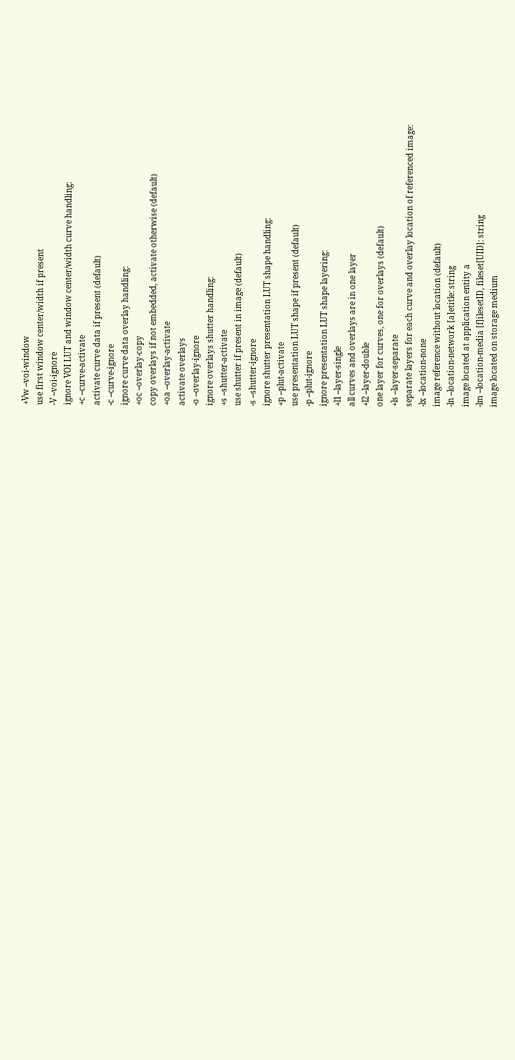+Vw --voi-window
use first window center/width if present
-V --voi-ignore
ignore VOI LUT and window center/width curve handling:
+c --curve-activate
activate curve data if present (default)
-c --curve-ignore
ignore curve data overlay handling:
+oc --overlay-copy
copy overlays if not embedded, activate otherwise (default)
+oa --overlay-activate
activate overlays
-o --overlay-ignore
ignore overlays shutter handling:
+s --shutter-activate
use shutter if present in image (default)
-s --shutter-ignore
ignore shutter presentation LUT shape handling:
+p --plut-activate
use presentation LUT shape if present (default)
-p --plut-ignore
ignore presentation LUT shape layering:
+l1 --layer-single
all curves and overlays are in one layer
+l2 --layer-double
one layer for curves, one for overlays (default)
+ls --layer-separate
separate layers for each curve and overlay location of referenced image:
-lx --location-none
image reference without location (default)
-ln --location-network [a]etitle: string
image located at application entity a
-lm --location-media [f]ilesetID, fileset[UID]: string
image located on storage medium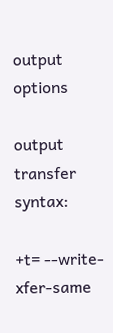output options

output transfer syntax:

+t= --write-xfer-same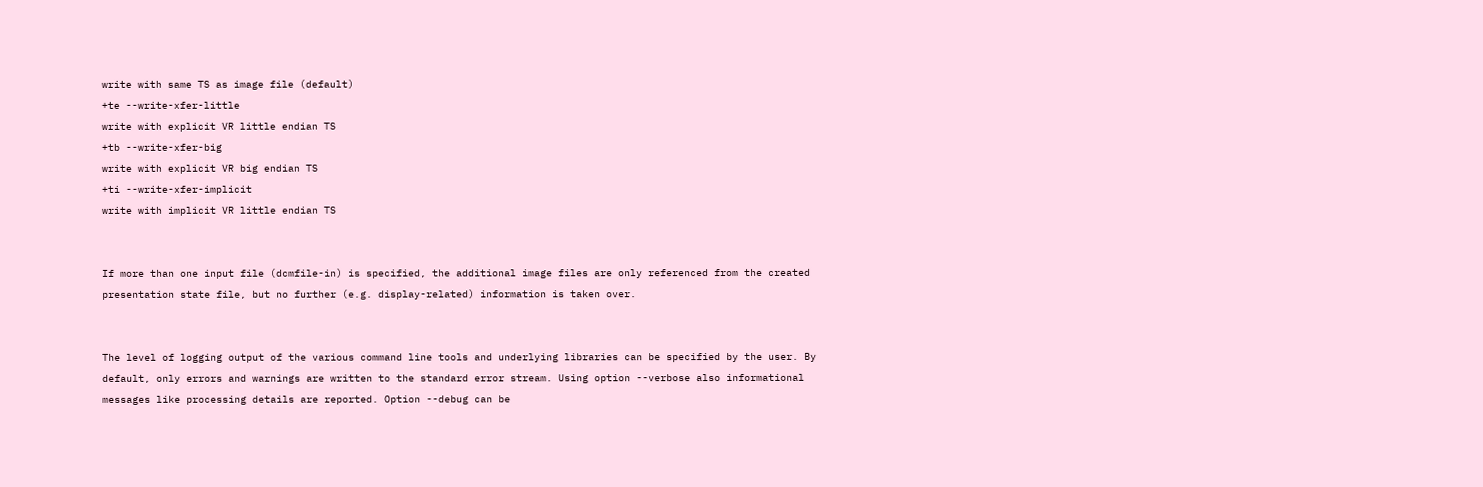write with same TS as image file (default)
+te --write-xfer-little
write with explicit VR little endian TS
+tb --write-xfer-big
write with explicit VR big endian TS
+ti --write-xfer-implicit
write with implicit VR little endian TS


If more than one input file (dcmfile-in) is specified, the additional image files are only referenced from the created presentation state file, but no further (e.g. display-related) information is taken over.


The level of logging output of the various command line tools and underlying libraries can be specified by the user. By default, only errors and warnings are written to the standard error stream. Using option --verbose also informational messages like processing details are reported. Option --debug can be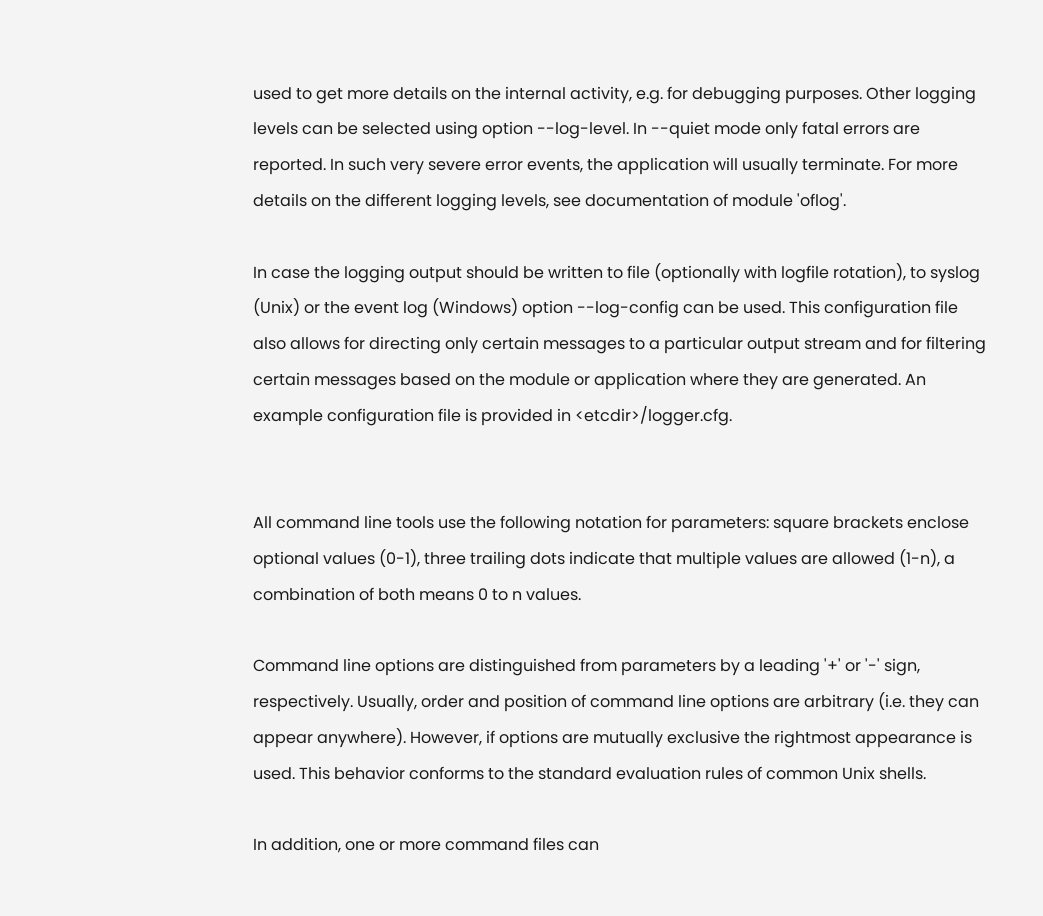used to get more details on the internal activity, e.g. for debugging purposes. Other logging levels can be selected using option --log-level. In --quiet mode only fatal errors are reported. In such very severe error events, the application will usually terminate. For more details on the different logging levels, see documentation of module 'oflog'.

In case the logging output should be written to file (optionally with logfile rotation), to syslog (Unix) or the event log (Windows) option --log-config can be used. This configuration file also allows for directing only certain messages to a particular output stream and for filtering certain messages based on the module or application where they are generated. An example configuration file is provided in <etcdir>/logger.cfg.


All command line tools use the following notation for parameters: square brackets enclose optional values (0-1), three trailing dots indicate that multiple values are allowed (1-n), a combination of both means 0 to n values.

Command line options are distinguished from parameters by a leading '+' or '-' sign, respectively. Usually, order and position of command line options are arbitrary (i.e. they can appear anywhere). However, if options are mutually exclusive the rightmost appearance is used. This behavior conforms to the standard evaluation rules of common Unix shells.

In addition, one or more command files can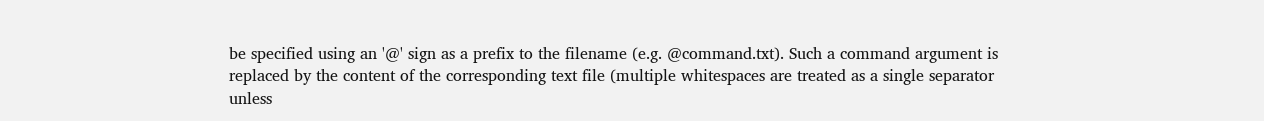be specified using an '@' sign as a prefix to the filename (e.g. @command.txt). Such a command argument is replaced by the content of the corresponding text file (multiple whitespaces are treated as a single separator unless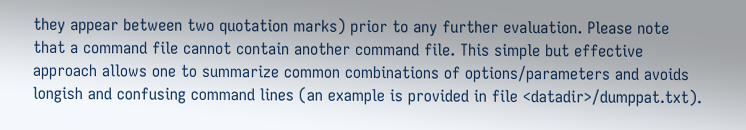they appear between two quotation marks) prior to any further evaluation. Please note that a command file cannot contain another command file. This simple but effective approach allows one to summarize common combinations of options/parameters and avoids longish and confusing command lines (an example is provided in file <datadir>/dumppat.txt).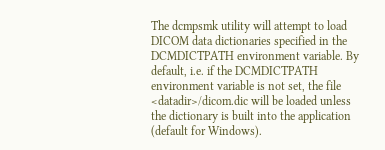The dcmpsmk utility will attempt to load DICOM data dictionaries specified in the DCMDICTPATH environment variable. By default, i.e. if the DCMDICTPATH environment variable is not set, the file <datadir>/dicom.dic will be loaded unless the dictionary is built into the application (default for Windows).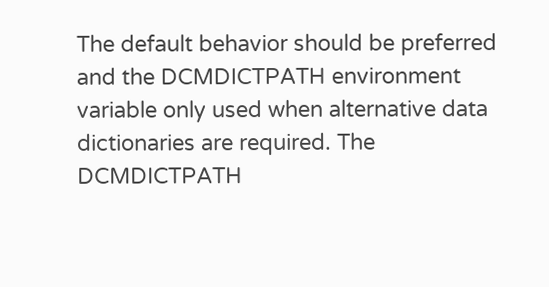The default behavior should be preferred and the DCMDICTPATH environment variable only used when alternative data dictionaries are required. The DCMDICTPATH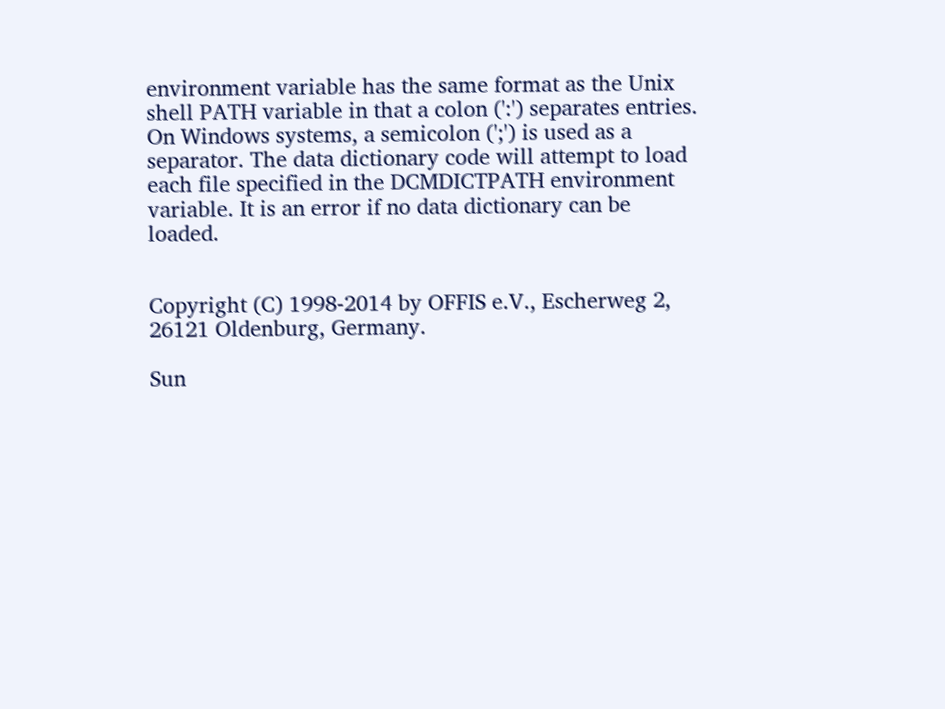environment variable has the same format as the Unix shell PATH variable in that a colon (':') separates entries. On Windows systems, a semicolon (';') is used as a separator. The data dictionary code will attempt to load each file specified in the DCMDICTPATH environment variable. It is an error if no data dictionary can be loaded.


Copyright (C) 1998-2014 by OFFIS e.V., Escherweg 2, 26121 Oldenburg, Germany.

Sun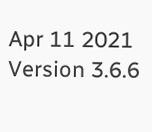Apr 11 2021 Version 3.6.6